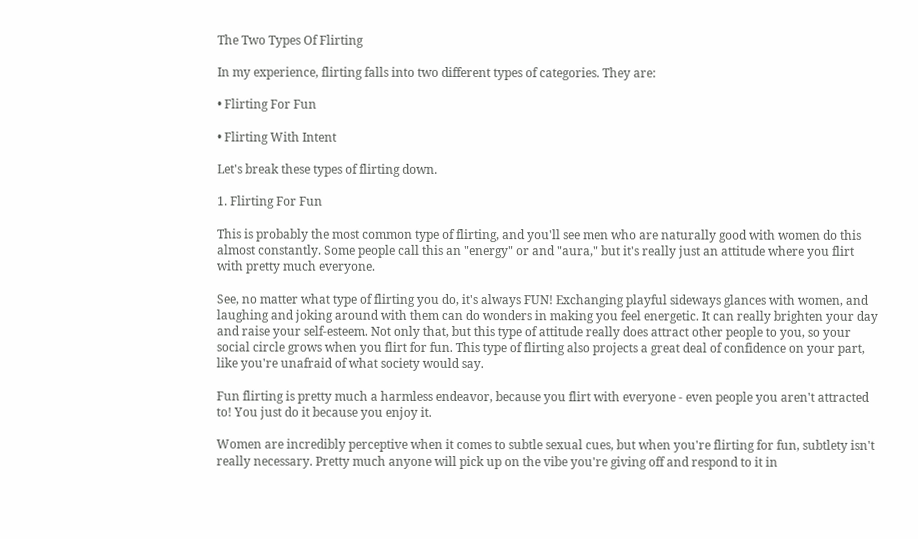The Two Types Of Flirting

In my experience, flirting falls into two different types of categories. They are:

• Flirting For Fun

• Flirting With Intent

Let's break these types of flirting down.

1. Flirting For Fun

This is probably the most common type of flirting, and you'll see men who are naturally good with women do this almost constantly. Some people call this an "energy" or and "aura," but it's really just an attitude where you flirt with pretty much everyone.

See, no matter what type of flirting you do, it's always FUN! Exchanging playful sideways glances with women, and laughing and joking around with them can do wonders in making you feel energetic. It can really brighten your day and raise your self-esteem. Not only that, but this type of attitude really does attract other people to you, so your social circle grows when you flirt for fun. This type of flirting also projects a great deal of confidence on your part, like you're unafraid of what society would say.

Fun flirting is pretty much a harmless endeavor, because you flirt with everyone - even people you aren't attracted to! You just do it because you enjoy it.

Women are incredibly perceptive when it comes to subtle sexual cues, but when you're flirting for fun, subtlety isn't really necessary. Pretty much anyone will pick up on the vibe you're giving off and respond to it in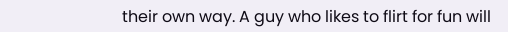their own way. A guy who likes to flirt for fun will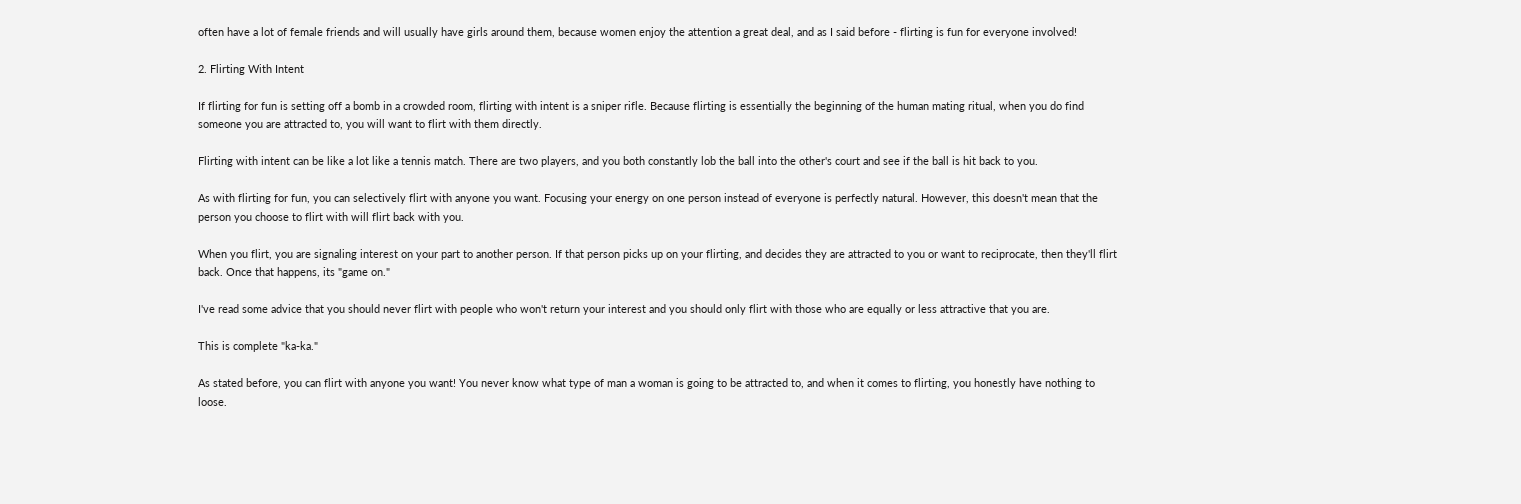often have a lot of female friends and will usually have girls around them, because women enjoy the attention a great deal, and as I said before - flirting is fun for everyone involved!

2. Flirting With Intent

If flirting for fun is setting off a bomb in a crowded room, flirting with intent is a sniper rifle. Because flirting is essentially the beginning of the human mating ritual, when you do find someone you are attracted to, you will want to flirt with them directly.

Flirting with intent can be like a lot like a tennis match. There are two players, and you both constantly lob the ball into the other's court and see if the ball is hit back to you.

As with flirting for fun, you can selectively flirt with anyone you want. Focusing your energy on one person instead of everyone is perfectly natural. However, this doesn't mean that the person you choose to flirt with will flirt back with you.

When you flirt, you are signaling interest on your part to another person. If that person picks up on your flirting, and decides they are attracted to you or want to reciprocate, then they'll flirt back. Once that happens, its "game on."

I've read some advice that you should never flirt with people who won't return your interest and you should only flirt with those who are equally or less attractive that you are.

This is complete "ka-ka."

As stated before, you can flirt with anyone you want! You never know what type of man a woman is going to be attracted to, and when it comes to flirting, you honestly have nothing to loose.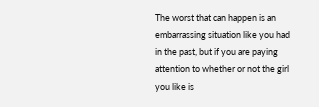The worst that can happen is an embarrassing situation like you had in the past, but if you are paying attention to whether or not the girl you like is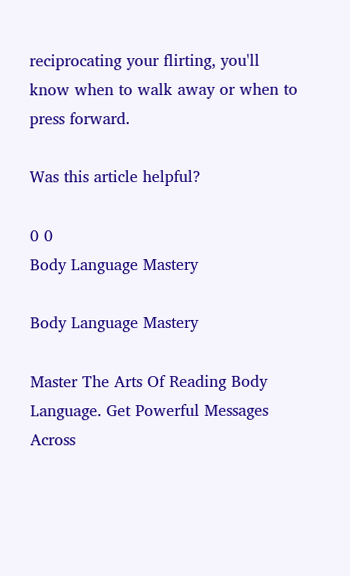reciprocating your flirting, you'll know when to walk away or when to press forward.

Was this article helpful?

0 0
Body Language Mastery

Body Language Mastery

Master The Arts Of Reading Body Language. Get Powerful Messages Across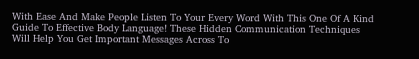With Ease And Make People Listen To Your Every Word With This One Of A Kind Guide To Effective Body Language! These Hidden Communication Techniques Will Help You Get Important Messages Across To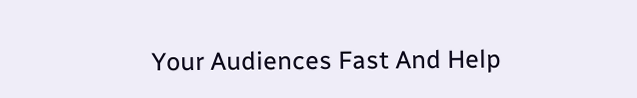Your Audiences Fast And Help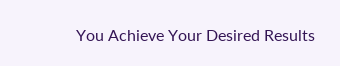You Achieve Your Desired Results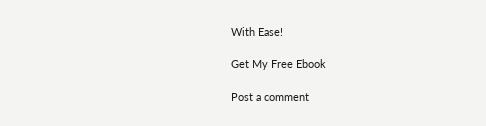With Ease!

Get My Free Ebook

Post a comment